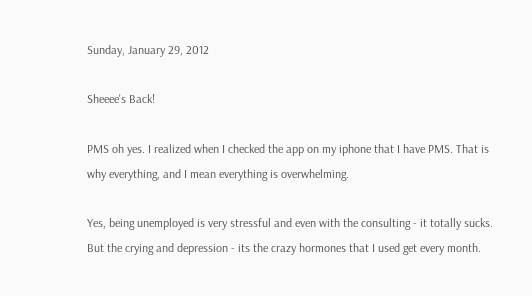Sunday, January 29, 2012

Sheeee's Back!

PMS oh yes. I realized when I checked the app on my iphone that I have PMS. That is why everything, and I mean everything is overwhelming.

Yes, being unemployed is very stressful and even with the consulting - it totally sucks.  But the crying and depression - its the crazy hormones that I used get every month.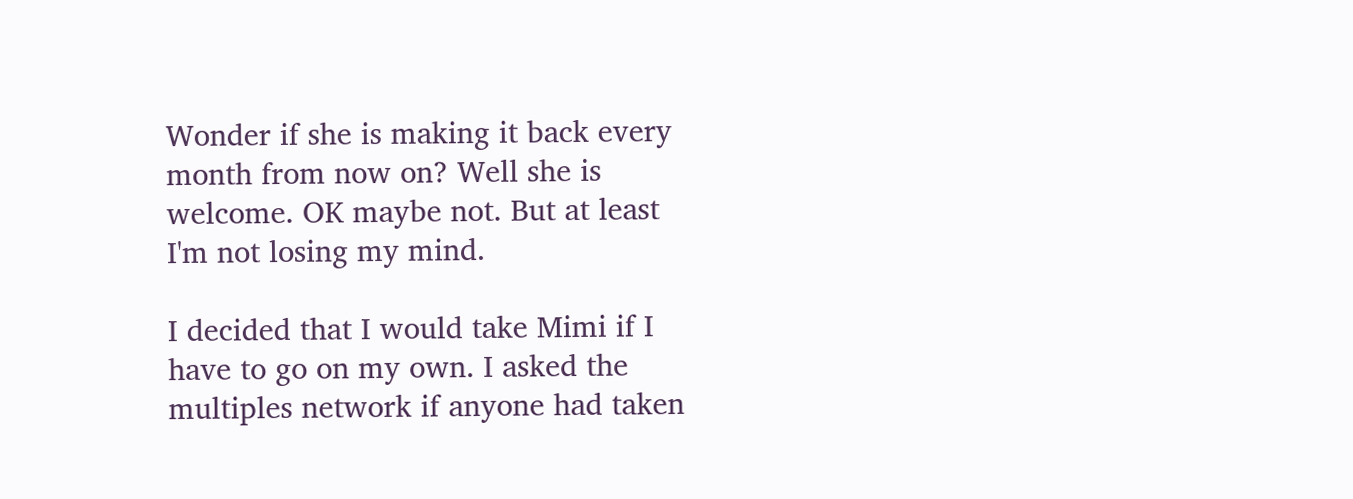Wonder if she is making it back every month from now on? Well she is welcome. OK maybe not. But at least I'm not losing my mind.

I decided that I would take Mimi if I have to go on my own. I asked the multiples network if anyone had taken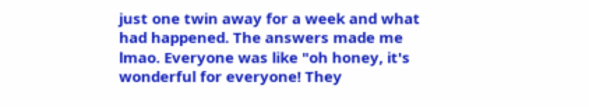just one twin away for a week and what had happened. The answers made me lmao. Everyone was like "oh honey, it's wonderful for everyone! They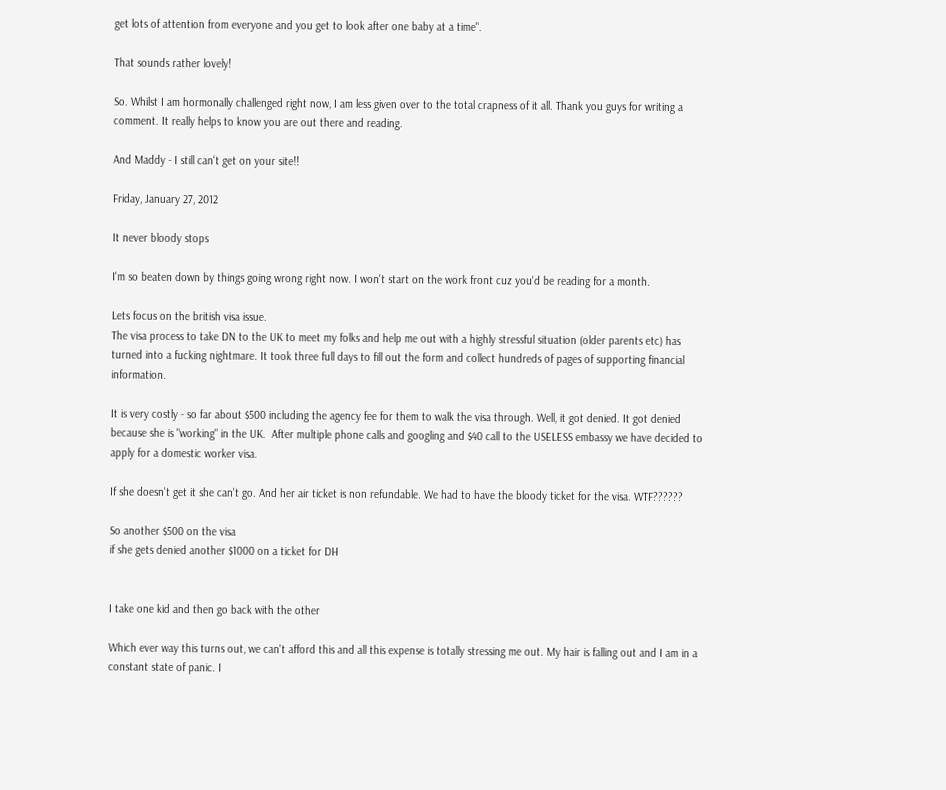get lots of attention from everyone and you get to look after one baby at a time".

That sounds rather lovely!

So. Whilst I am hormonally challenged right now, I am less given over to the total crapness of it all. Thank you guys for writing a comment. It really helps to know you are out there and reading.

And Maddy - I still can't get on your site!!

Friday, January 27, 2012

It never bloody stops

I'm so beaten down by things going wrong right now. I won't start on the work front cuz you'd be reading for a month.

Lets focus on the british visa issue.
The visa process to take DN to the UK to meet my folks and help me out with a highly stressful situation (older parents etc) has turned into a fucking nightmare. It took three full days to fill out the form and collect hundreds of pages of supporting financial information.

It is very costly - so far about $500 including the agency fee for them to walk the visa through. Well, it got denied. It got denied because she is "working" in the UK.  After multiple phone calls and googling and $40 call to the USELESS embassy we have decided to apply for a domestic worker visa.

If she doesn't get it she can't go. And her air ticket is non refundable. We had to have the bloody ticket for the visa. WTF??????

So another $500 on the visa
if she gets denied another $1000 on a ticket for DH


I take one kid and then go back with the other

Which ever way this turns out, we can't afford this and all this expense is totally stressing me out. My hair is falling out and I am in a constant state of panic. I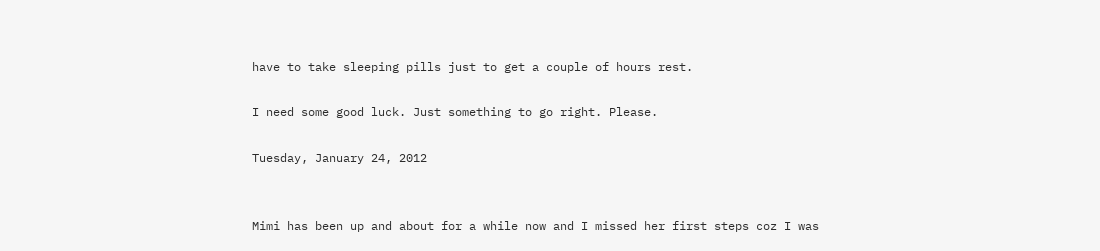have to take sleeping pills just to get a couple of hours rest.

I need some good luck. Just something to go right. Please.

Tuesday, January 24, 2012


Mimi has been up and about for a while now and I missed her first steps coz I was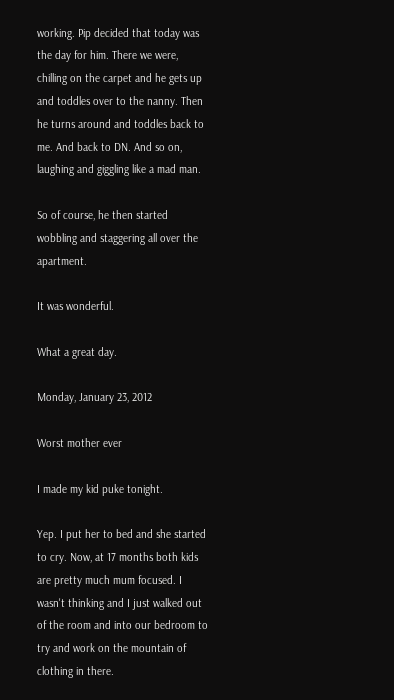working. Pip decided that today was the day for him. There we were, chilling on the carpet and he gets up and toddles over to the nanny. Then he turns around and toddles back to me. And back to DN. And so on, laughing and giggling like a mad man.

So of course, he then started wobbling and staggering all over the apartment.

It was wonderful.

What a great day.

Monday, January 23, 2012

Worst mother ever

I made my kid puke tonight.

Yep. I put her to bed and she started to cry. Now, at 17 months both kids are pretty much mum focused. I wasn't thinking and I just walked out of the room and into our bedroom to try and work on the mountain of clothing in there.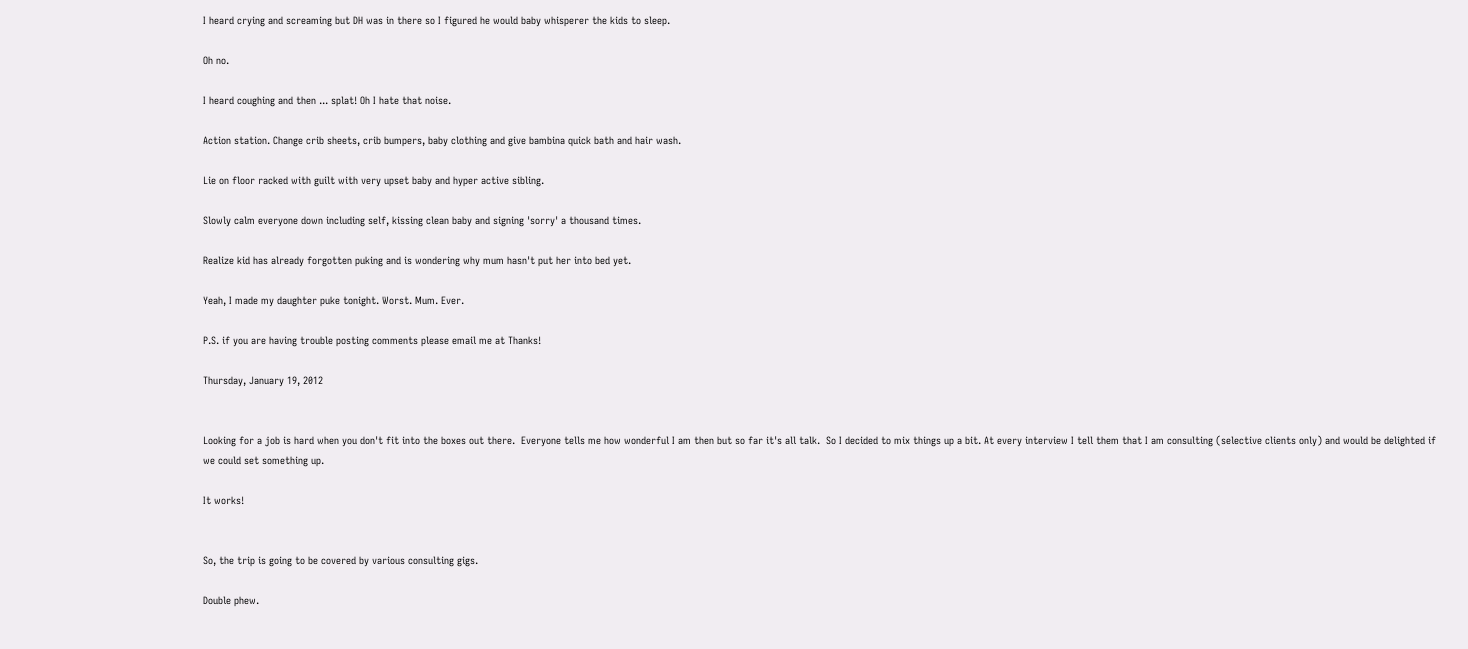I heard crying and screaming but DH was in there so I figured he would baby whisperer the kids to sleep.

Oh no.

I heard coughing and then ... splat! Oh I hate that noise.

Action station. Change crib sheets, crib bumpers, baby clothing and give bambina quick bath and hair wash.

Lie on floor racked with guilt with very upset baby and hyper active sibling.

Slowly calm everyone down including self, kissing clean baby and signing 'sorry' a thousand times.

Realize kid has already forgotten puking and is wondering why mum hasn't put her into bed yet.

Yeah, I made my daughter puke tonight. Worst. Mum. Ever.

P.S. if you are having trouble posting comments please email me at Thanks!

Thursday, January 19, 2012


Looking for a job is hard when you don't fit into the boxes out there.  Everyone tells me how wonderful I am then but so far it's all talk.  So I decided to mix things up a bit. At every interview I tell them that I am consulting (selective clients only) and would be delighted if we could set something up.

It works!


So, the trip is going to be covered by various consulting gigs.

Double phew.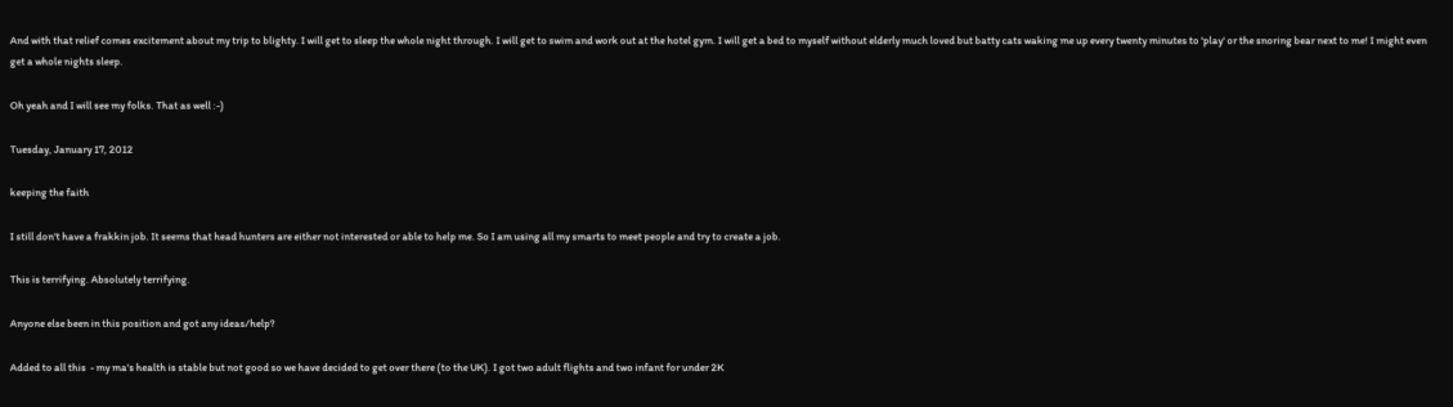And with that relief comes excitement about my trip to blighty. I will get to sleep the whole night through. I will get to swim and work out at the hotel gym. I will get a bed to myself without elderly much loved but batty cats waking me up every twenty minutes to 'play' or the snoring bear next to me! I might even get a whole nights sleep.

Oh yeah and I will see my folks. That as well :-)

Tuesday, January 17, 2012

keeping the faith

I still don't have a frakkin job. It seems that head hunters are either not interested or able to help me. So I am using all my smarts to meet people and try to create a job.

This is terrifying. Absolutely terrifying.

Anyone else been in this position and got any ideas/help?

Added to all this  - my ma's health is stable but not good so we have decided to get over there (to the UK). I got two adult flights and two infant for under 2K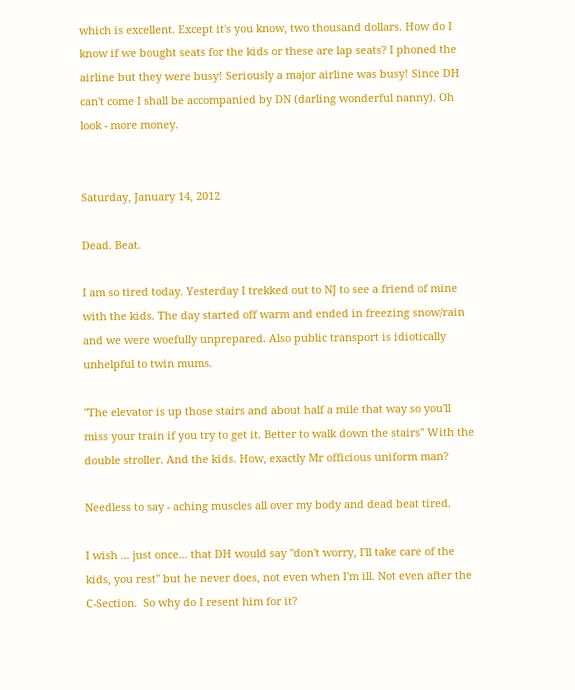which is excellent. Except it's you know, two thousand dollars. How do I know if we bought seats for the kids or these are lap seats? I phoned the airline but they were busy! Seriously a major airline was busy! Since DH can't come I shall be accompanied by DN (darling wonderful nanny). Oh look - more money.


Saturday, January 14, 2012

Dead. Beat.

I am so tired today. Yesterday I trekked out to NJ to see a friend of mine with the kids. The day started off warm and ended in freezing snow/rain and we were woefully unprepared. Also public transport is idiotically unhelpful to twin mums.

"The elevator is up those stairs and about half a mile that way so you'll miss your train if you try to get it. Better to walk down the stairs" With the double stroller. And the kids. How, exactly Mr officious uniform man?

Needless to say - aching muscles all over my body and dead beat tired.

I wish ... just once... that DH would say "don't worry, I'll take care of the kids, you rest" but he never does, not even when I'm ill. Not even after the C-Section.  So why do I resent him for it?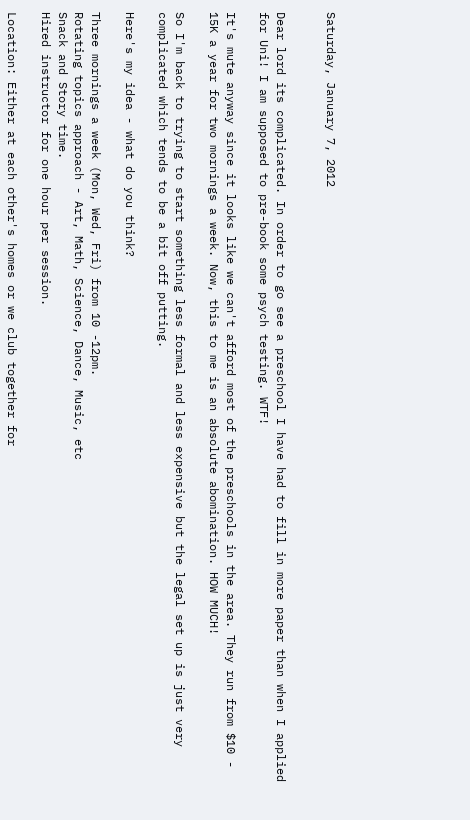Saturday, January 7, 2012


Dear lord its complicated. In order to go see a preschool I have had to fill in more paper than when I applied for Uni! I am supposed to pre-book some psych testing. WTF!

It's mute anyway since it looks like we can't afford most of the preschools in the area. They run from $10 - 15K a year for two mornings a week. Now, this to me is an absolute abomination. HOW MUCH!

So I'm back to trying to start something less formal and less expensive but the legal set up is just very complicated which tends to be a bit off putting.

Here's my idea - what do you think?

Three mornings a week (Mon, Wed, Fri) from 10 -12pm.
Rotating topics approach - Art, Math, Science, Dance, Music, etc
Snack and Story time.
Hired instructor for one hour per session.

Location: Either at each other's homes or we club together for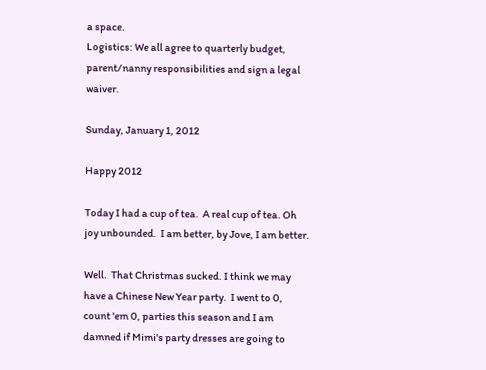a space.
Logistics: We all agree to quarterly budget,  parent/nanny responsibilities and sign a legal waiver.

Sunday, January 1, 2012

Happy 2012

Today I had a cup of tea.  A real cup of tea. Oh joy unbounded.  I am better, by Jove, I am better.

Well.  That Christmas sucked. I think we may have a Chinese New Year party.  I went to 0, count 'em 0, parties this season and I am damned if Mimi's party dresses are going to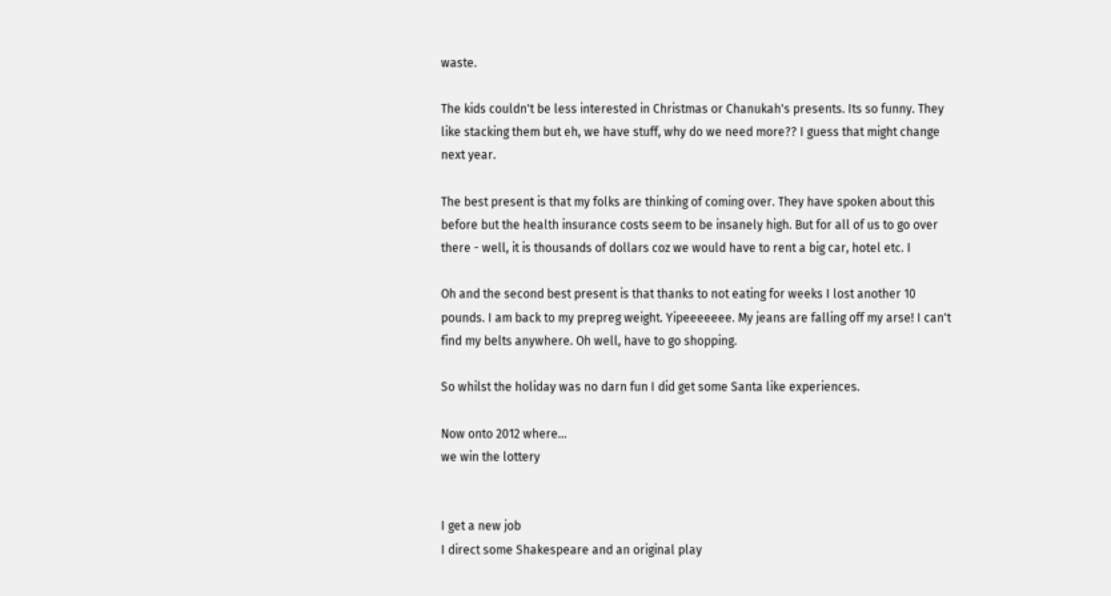waste.

The kids couldn't be less interested in Christmas or Chanukah's presents. Its so funny. They like stacking them but eh, we have stuff, why do we need more?? I guess that might change next year.

The best present is that my folks are thinking of coming over. They have spoken about this before but the health insurance costs seem to be insanely high. But for all of us to go over there - well, it is thousands of dollars coz we would have to rent a big car, hotel etc. I

Oh and the second best present is that thanks to not eating for weeks I lost another 10 pounds. I am back to my prepreg weight. Yipeeeeeee. My jeans are falling off my arse! I can't find my belts anywhere. Oh well, have to go shopping.

So whilst the holiday was no darn fun I did get some Santa like experiences.

Now onto 2012 where...
we win the lottery


I get a new job
I direct some Shakespeare and an original play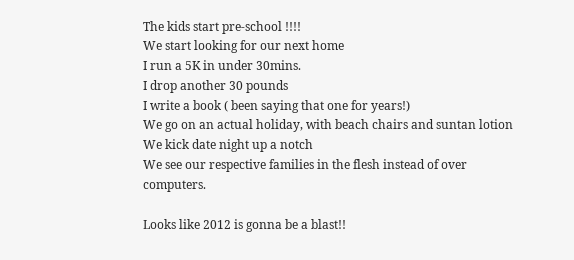The kids start pre-school !!!!
We start looking for our next home
I run a 5K in under 30mins.
I drop another 30 pounds
I write a book ( been saying that one for years!)
We go on an actual holiday, with beach chairs and suntan lotion
We kick date night up a notch
We see our respective families in the flesh instead of over computers.

Looks like 2012 is gonna be a blast!!